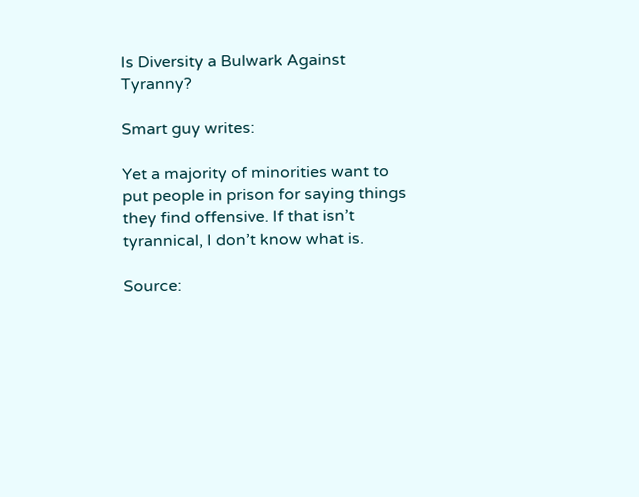Is Diversity a Bulwark Against Tyranny?

Smart guy writes:

Yet a majority of minorities want to put people in prison for saying things they find offensive. If that isn’t tyrannical, I don’t know what is.

Source: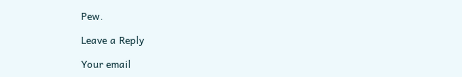Pew.

Leave a Reply

Your email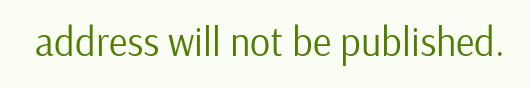address will not be published.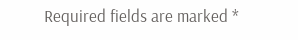Required fields are marked *